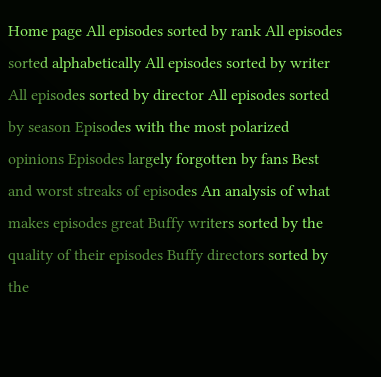Home page All episodes sorted by rank All episodes sorted alphabetically All episodes sorted by writer All episodes sorted by director All episodes sorted by season Episodes with the most polarized opinions Episodes largely forgotten by fans Best and worst streaks of episodes An analysis of what makes episodes great Buffy writers sorted by the quality of their episodes Buffy directors sorted by the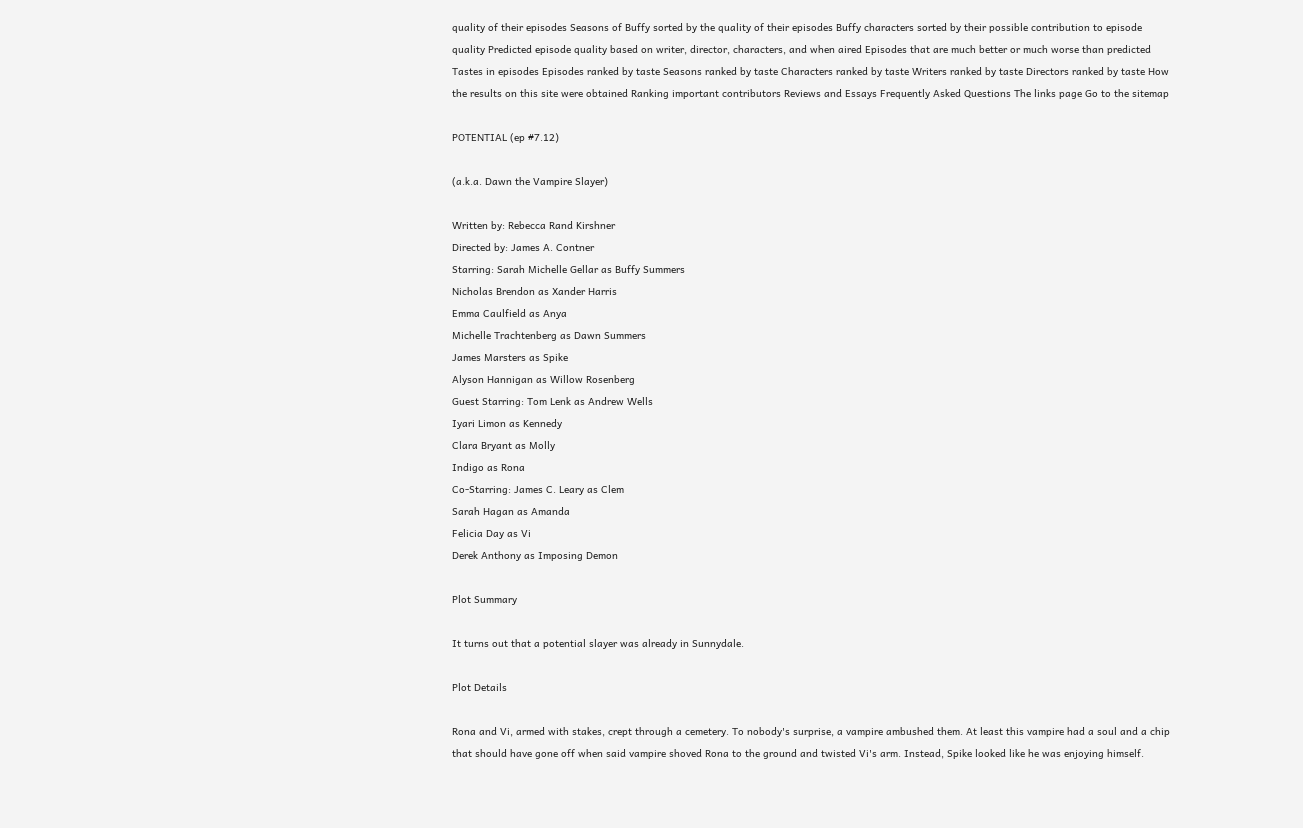quality of their episodes Seasons of Buffy sorted by the quality of their episodes Buffy characters sorted by their possible contribution to episode quality Predicted episode quality based on writer, director, characters, and when aired Episodes that are much better or much worse than predicted Tastes in episodes Episodes ranked by taste Seasons ranked by taste Characters ranked by taste Writers ranked by taste Directors ranked by taste How the results on this site were obtained Ranking important contributors Reviews and Essays Frequently Asked Questions The links page Go to the sitemap

POTENTIAL (ep #7.12)

(a.k.a. Dawn the Vampire Slayer)

Written by: Rebecca Rand Kirshner
Directed by: James A. Contner
Starring: Sarah Michelle Gellar as Buffy Summers
Nicholas Brendon as Xander Harris
Emma Caulfield as Anya
Michelle Trachtenberg as Dawn Summers
James Marsters as Spike
Alyson Hannigan as Willow Rosenberg
Guest Starring: Tom Lenk as Andrew Wells
Iyari Limon as Kennedy
Clara Bryant as Molly
Indigo as Rona
Co-Starring: James C. Leary as Clem
Sarah Hagan as Amanda
Felicia Day as Vi
Derek Anthony as Imposing Demon

Plot Summary

It turns out that a potential slayer was already in Sunnydale.

Plot Details

Rona and Vi, armed with stakes, crept through a cemetery. To nobody's surprise, a vampire ambushed them. At least this vampire had a soul and a chip that should have gone off when said vampire shoved Rona to the ground and twisted Vi's arm. Instead, Spike looked like he was enjoying himself.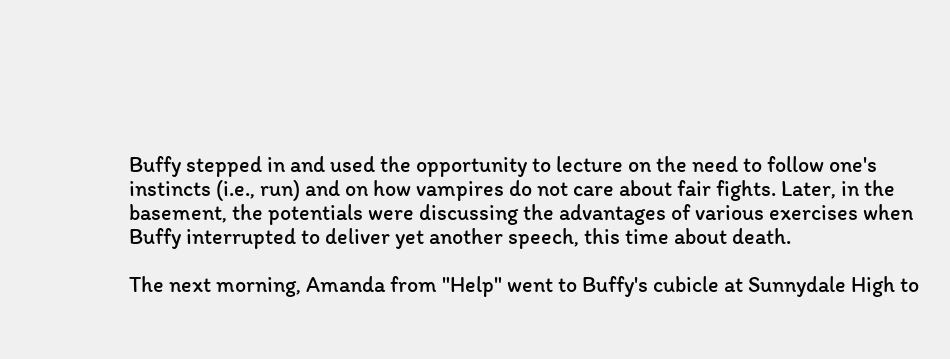Buffy stepped in and used the opportunity to lecture on the need to follow one's instincts (i.e., run) and on how vampires do not care about fair fights. Later, in the basement, the potentials were discussing the advantages of various exercises when Buffy interrupted to deliver yet another speech, this time about death.

The next morning, Amanda from "Help" went to Buffy's cubicle at Sunnydale High to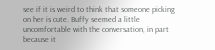see if it is weird to think that someone picking on her is cute. Buffy seemed a little uncomfortable with the conversation, in part because it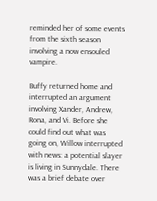reminded her of some events from the sixth season involving a now ensouled vampire.

Buffy returned home and interrupted an argument involving Xander, Andrew, Rona, and Vi. Before she could find out what was going on, Willow interrupted with news: a potential slayer is living in Sunnydale. There was a brief debate over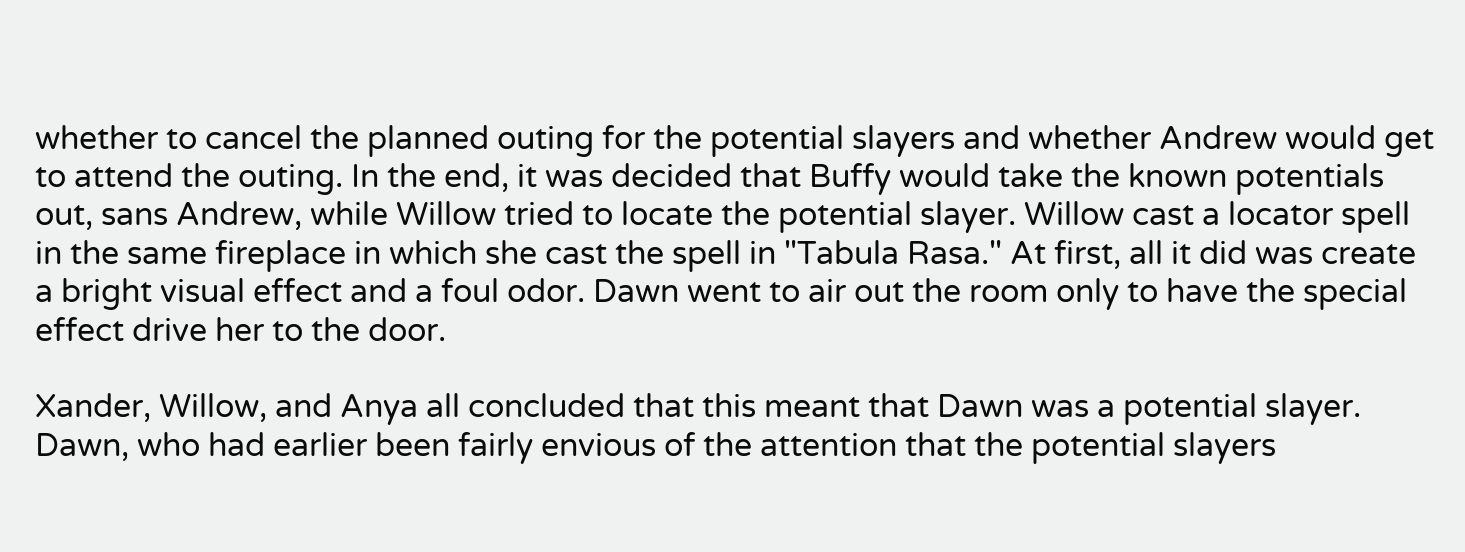whether to cancel the planned outing for the potential slayers and whether Andrew would get to attend the outing. In the end, it was decided that Buffy would take the known potentials out, sans Andrew, while Willow tried to locate the potential slayer. Willow cast a locator spell in the same fireplace in which she cast the spell in "Tabula Rasa." At first, all it did was create a bright visual effect and a foul odor. Dawn went to air out the room only to have the special effect drive her to the door.

Xander, Willow, and Anya all concluded that this meant that Dawn was a potential slayer. Dawn, who had earlier been fairly envious of the attention that the potential slayers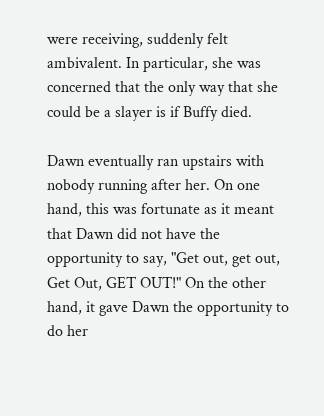were receiving, suddenly felt ambivalent. In particular, she was concerned that the only way that she could be a slayer is if Buffy died.

Dawn eventually ran upstairs with nobody running after her. On one hand, this was fortunate as it meant that Dawn did not have the opportunity to say, "Get out, get out, Get Out, GET OUT!" On the other hand, it gave Dawn the opportunity to do her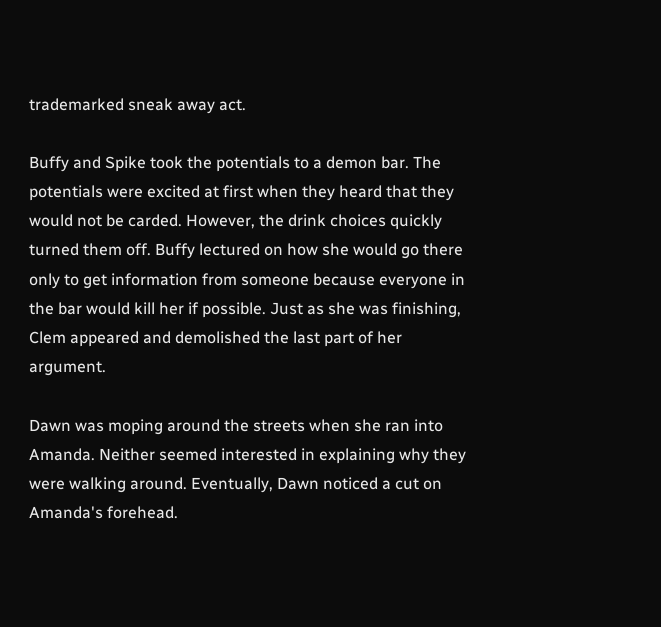trademarked sneak away act.

Buffy and Spike took the potentials to a demon bar. The potentials were excited at first when they heard that they would not be carded. However, the drink choices quickly turned them off. Buffy lectured on how she would go there only to get information from someone because everyone in the bar would kill her if possible. Just as she was finishing, Clem appeared and demolished the last part of her argument.

Dawn was moping around the streets when she ran into Amanda. Neither seemed interested in explaining why they were walking around. Eventually, Dawn noticed a cut on Amanda's forehead.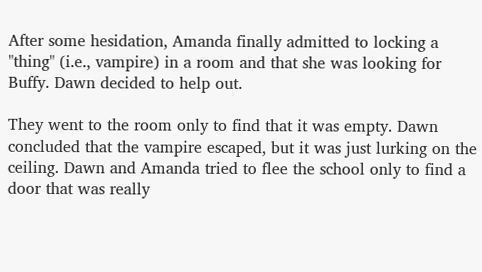After some hesidation, Amanda finally admitted to locking a "thing" (i.e., vampire) in a room and that she was looking for Buffy. Dawn decided to help out.

They went to the room only to find that it was empty. Dawn concluded that the vampire escaped, but it was just lurking on the ceiling. Dawn and Amanda tried to flee the school only to find a door that was really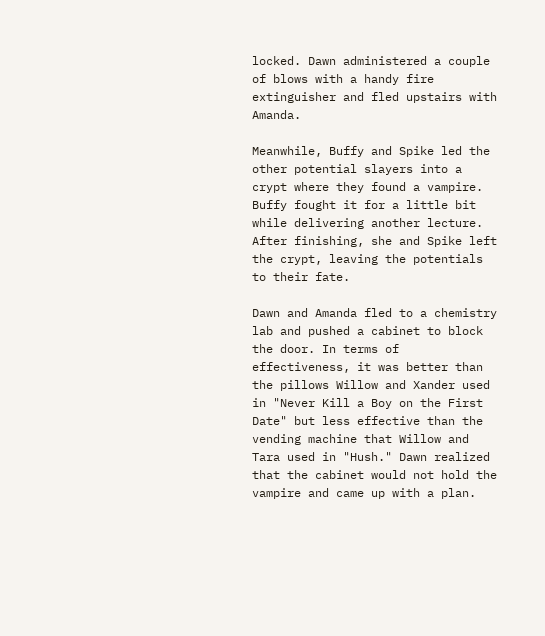locked. Dawn administered a couple of blows with a handy fire extinguisher and fled upstairs with Amanda.

Meanwhile, Buffy and Spike led the other potential slayers into a crypt where they found a vampire. Buffy fought it for a little bit while delivering another lecture. After finishing, she and Spike left the crypt, leaving the potentials to their fate.

Dawn and Amanda fled to a chemistry lab and pushed a cabinet to block the door. In terms of effectiveness, it was better than the pillows Willow and Xander used in "Never Kill a Boy on the First Date" but less effective than the vending machine that Willow and Tara used in "Hush." Dawn realized that the cabinet would not hold the vampire and came up with a plan.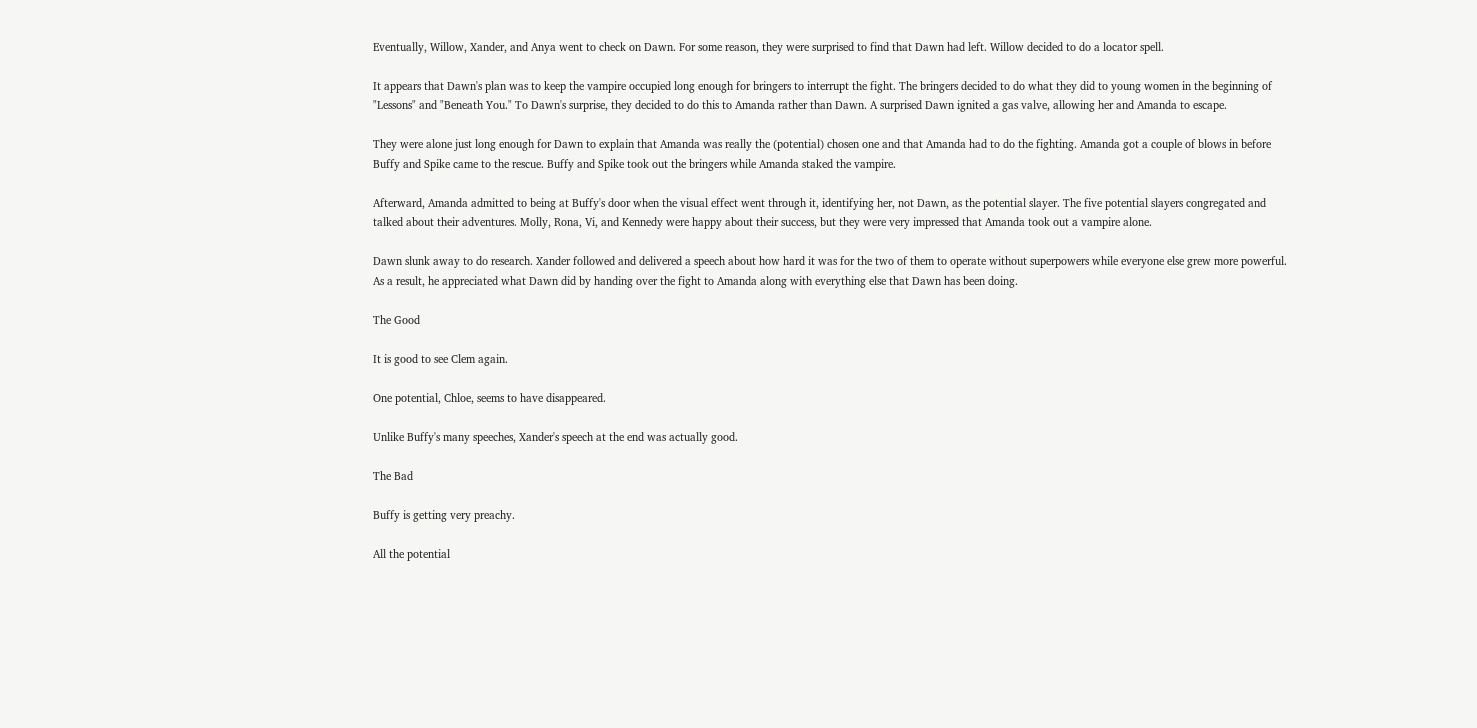Eventually, Willow, Xander, and Anya went to check on Dawn. For some reason, they were surprised to find that Dawn had left. Willow decided to do a locator spell.

It appears that Dawn's plan was to keep the vampire occupied long enough for bringers to interrupt the fight. The bringers decided to do what they did to young women in the beginning of "Lessons" and "Beneath You." To Dawn's surprise, they decided to do this to Amanda rather than Dawn. A surprised Dawn ignited a gas valve, allowing her and Amanda to escape.

They were alone just long enough for Dawn to explain that Amanda was really the (potential) chosen one and that Amanda had to do the fighting. Amanda got a couple of blows in before Buffy and Spike came to the rescue. Buffy and Spike took out the bringers while Amanda staked the vampire.

Afterward, Amanda admitted to being at Buffy's door when the visual effect went through it, identifying her, not Dawn, as the potential slayer. The five potential slayers congregated and talked about their adventures. Molly, Rona, Vi, and Kennedy were happy about their success, but they were very impressed that Amanda took out a vampire alone.

Dawn slunk away to do research. Xander followed and delivered a speech about how hard it was for the two of them to operate without superpowers while everyone else grew more powerful. As a result, he appreciated what Dawn did by handing over the fight to Amanda along with everything else that Dawn has been doing.

The Good

It is good to see Clem again.

One potential, Chloe, seems to have disappeared.

Unlike Buffy's many speeches, Xander's speech at the end was actually good.

The Bad

Buffy is getting very preachy.

All the potential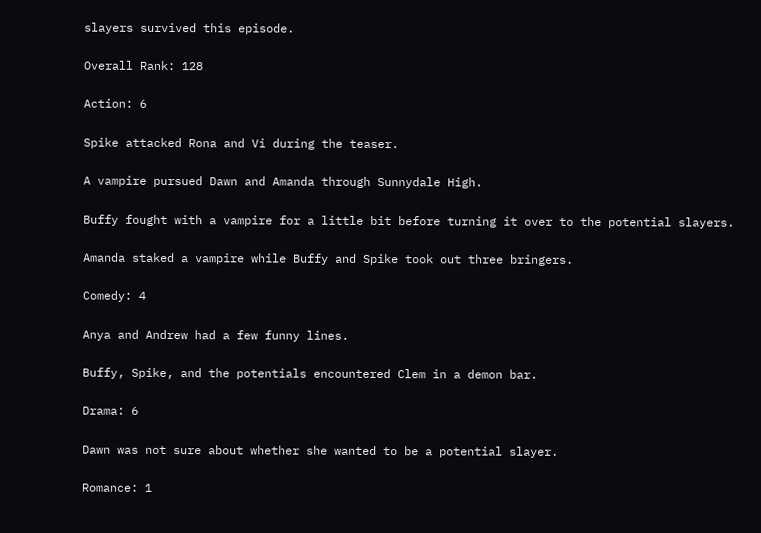slayers survived this episode.

Overall Rank: 128

Action: 6

Spike attacked Rona and Vi during the teaser.

A vampire pursued Dawn and Amanda through Sunnydale High.

Buffy fought with a vampire for a little bit before turning it over to the potential slayers.

Amanda staked a vampire while Buffy and Spike took out three bringers.

Comedy: 4

Anya and Andrew had a few funny lines.

Buffy, Spike, and the potentials encountered Clem in a demon bar.

Drama: 6

Dawn was not sure about whether she wanted to be a potential slayer.

Romance: 1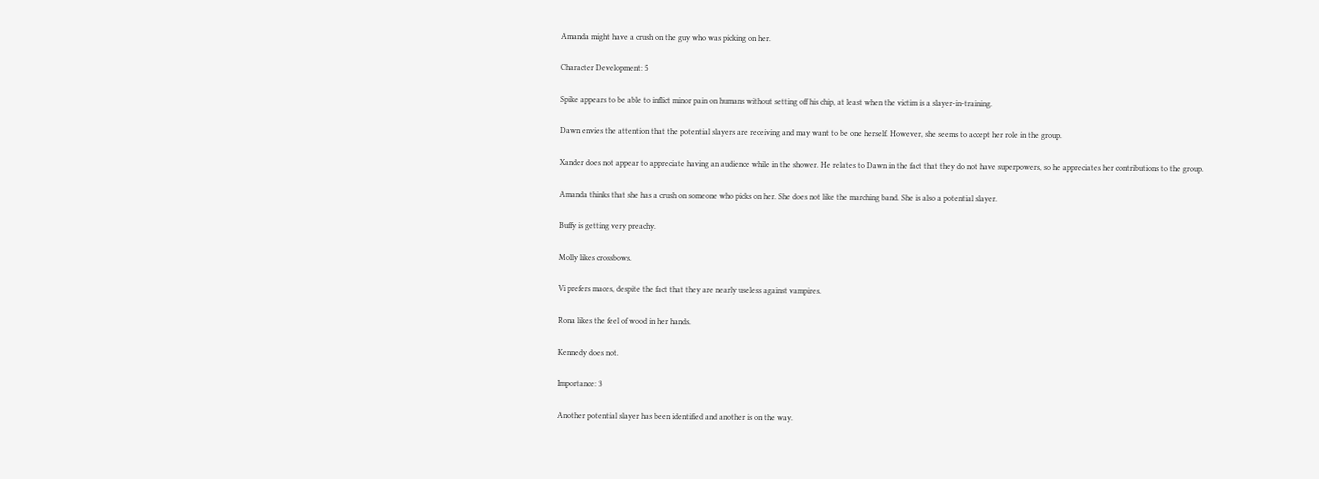Amanda might have a crush on the guy who was picking on her.

Character Development: 5

Spike appears to be able to inflict minor pain on humans without setting off his chip, at least when the victim is a slayer-in-training.

Dawn envies the attention that the potential slayers are receiving and may want to be one herself. However, she seems to accept her role in the group.

Xander does not appear to appreciate having an audience while in the shower. He relates to Dawn in the fact that they do not have superpowers, so he appreciates her contributions to the group.

Amanda thinks that she has a crush on someone who picks on her. She does not like the marching band. She is also a potential slayer.

Buffy is getting very preachy.

Molly likes crossbows.

Vi prefers maces, despite the fact that they are nearly useless against vampires.

Rona likes the feel of wood in her hands.

Kennedy does not.

Importance: 3

Another potential slayer has been identified and another is on the way.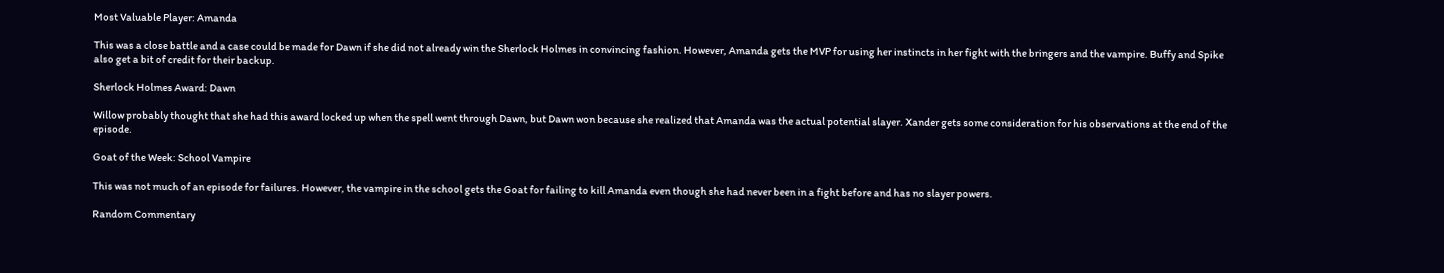Most Valuable Player: Amanda

This was a close battle and a case could be made for Dawn if she did not already win the Sherlock Holmes in convincing fashion. However, Amanda gets the MVP for using her instincts in her fight with the bringers and the vampire. Buffy and Spike also get a bit of credit for their backup.

Sherlock Holmes Award: Dawn

Willow probably thought that she had this award locked up when the spell went through Dawn, but Dawn won because she realized that Amanda was the actual potential slayer. Xander gets some consideration for his observations at the end of the episode.

Goat of the Week: School Vampire

This was not much of an episode for failures. However, the vampire in the school gets the Goat for failing to kill Amanda even though she had never been in a fight before and has no slayer powers.

Random Commentary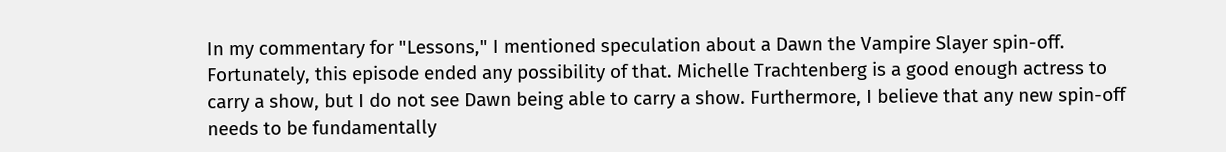In my commentary for "Lessons," I mentioned speculation about a Dawn the Vampire Slayer spin-off. Fortunately, this episode ended any possibility of that. Michelle Trachtenberg is a good enough actress to carry a show, but I do not see Dawn being able to carry a show. Furthermore, I believe that any new spin-off needs to be fundamentally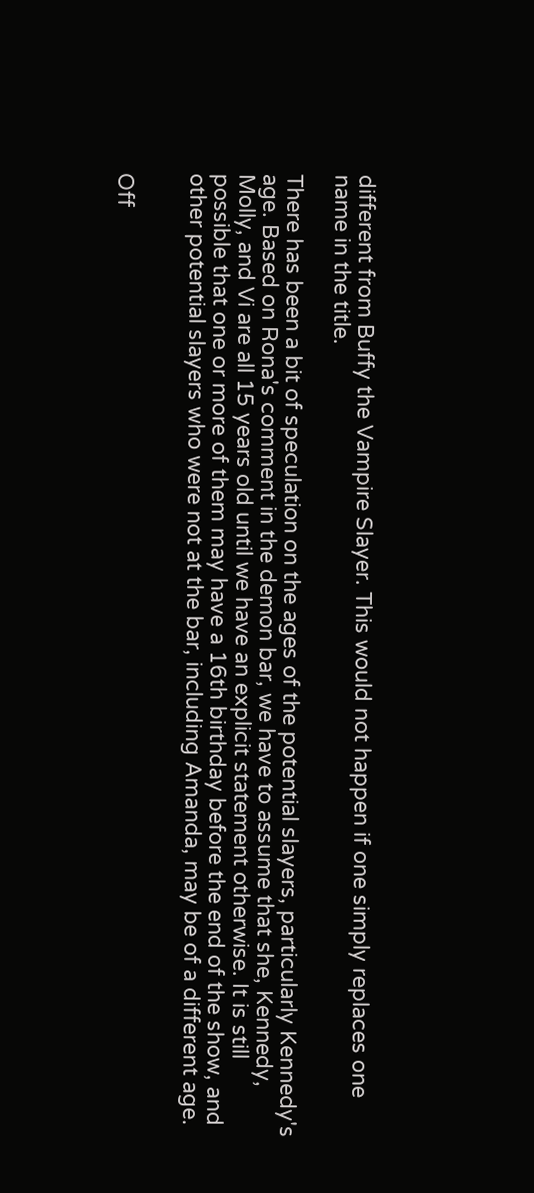different from Buffy the Vampire Slayer. This would not happen if one simply replaces one name in the title.

There has been a bit of speculation on the ages of the potential slayers, particularly Kennedy's age. Based on Rona's comment in the demon bar, we have to assume that she, Kennedy, Molly, and Vi are all 15 years old until we have an explicit statement otherwise. It is still possible that one or more of them may have a 16th birthday before the end of the show, and other potential slayers who were not at the bar, including Amanda, may be of a different age.


Off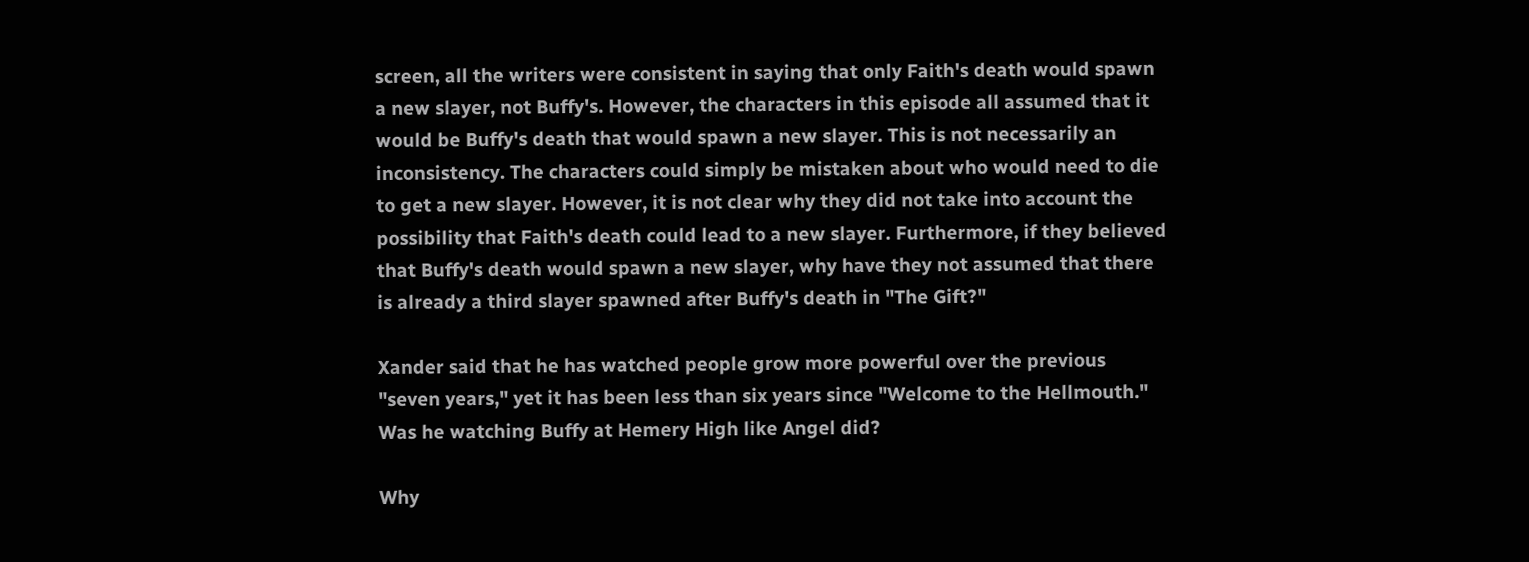screen, all the writers were consistent in saying that only Faith's death would spawn a new slayer, not Buffy's. However, the characters in this episode all assumed that it would be Buffy's death that would spawn a new slayer. This is not necessarily an inconsistency. The characters could simply be mistaken about who would need to die to get a new slayer. However, it is not clear why they did not take into account the possibility that Faith's death could lead to a new slayer. Furthermore, if they believed that Buffy's death would spawn a new slayer, why have they not assumed that there is already a third slayer spawned after Buffy's death in "The Gift?"

Xander said that he has watched people grow more powerful over the previous "seven years," yet it has been less than six years since "Welcome to the Hellmouth." Was he watching Buffy at Hemery High like Angel did?

Why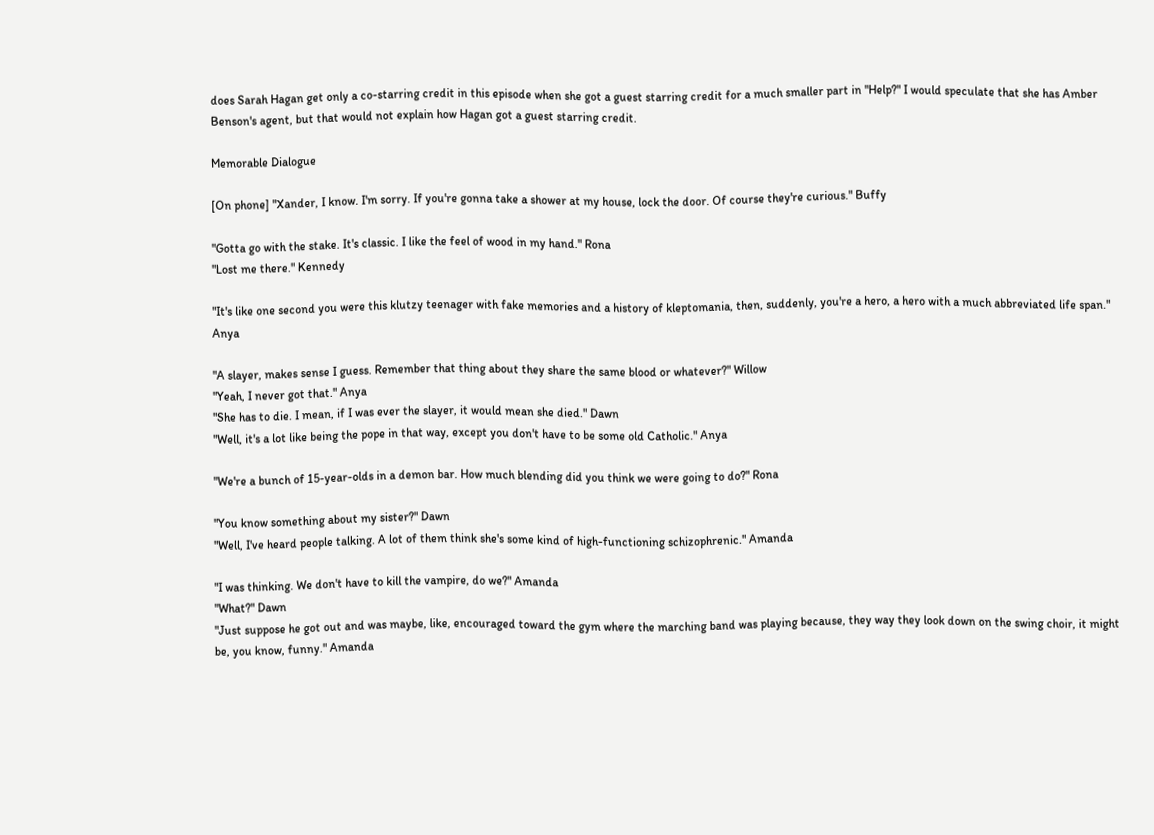does Sarah Hagan get only a co-starring credit in this episode when she got a guest starring credit for a much smaller part in "Help?" I would speculate that she has Amber Benson's agent, but that would not explain how Hagan got a guest starring credit.

Memorable Dialogue

[On phone] "Xander, I know. I'm sorry. If you're gonna take a shower at my house, lock the door. Of course they're curious." Buffy

"Gotta go with the stake. It's classic. I like the feel of wood in my hand." Rona
"Lost me there." Kennedy

"It's like one second you were this klutzy teenager with fake memories and a history of kleptomania, then, suddenly, you're a hero, a hero with a much abbreviated life span." Anya

"A slayer, makes sense I guess. Remember that thing about they share the same blood or whatever?" Willow
"Yeah, I never got that." Anya
"She has to die. I mean, if I was ever the slayer, it would mean she died." Dawn
"Well, it's a lot like being the pope in that way, except you don't have to be some old Catholic." Anya

"We're a bunch of 15-year-olds in a demon bar. How much blending did you think we were going to do?" Rona

"You know something about my sister?" Dawn
"Well, I've heard people talking. A lot of them think she's some kind of high-functioning schizophrenic." Amanda

"I was thinking. We don't have to kill the vampire, do we?" Amanda
"What?" Dawn
"Just suppose he got out and was maybe, like, encouraged toward the gym where the marching band was playing because, they way they look down on the swing choir, it might be, you know, funny." Amanda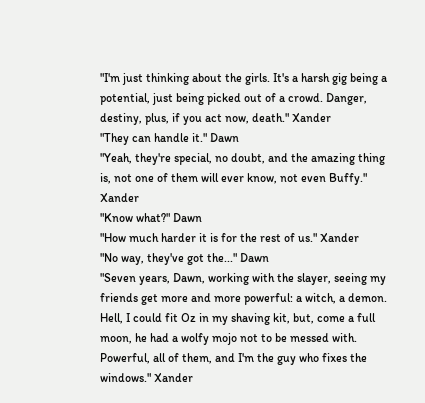"I'm just thinking about the girls. It's a harsh gig being a potential, just being picked out of a crowd. Danger, destiny, plus, if you act now, death." Xander
"They can handle it." Dawn
"Yeah, they're special, no doubt, and the amazing thing is, not one of them will ever know, not even Buffy." Xander
"Know what?" Dawn
"How much harder it is for the rest of us." Xander
"No way, they've got the..." Dawn
"Seven years, Dawn, working with the slayer, seeing my friends get more and more powerful: a witch, a demon. Hell, I could fit Oz in my shaving kit, but, come a full moon, he had a wolfy mojo not to be messed with. Powerful, all of them, and I'm the guy who fixes the windows." Xander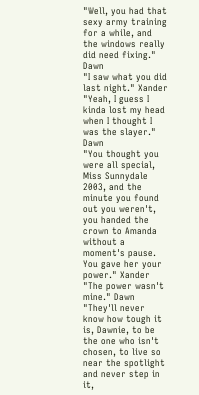"Well, you had that sexy army training for a while, and the windows really did need fixing." Dawn
"I saw what you did last night." Xander
"Yeah, I guess I kinda lost my head when I thought I was the slayer." Dawn
"You thought you were all special, Miss Sunnydale 2003, and the minute you found out you weren't, you handed the crown to Amanda without a moment's pause. You gave her your power." Xander
"The power wasn't mine." Dawn
"They'll never know how tough it is, Dawnie, to be the one who isn't chosen, to live so near the spotlight and never step in it,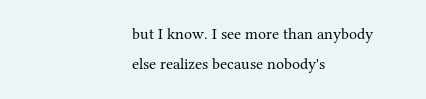but I know. I see more than anybody else realizes because nobody's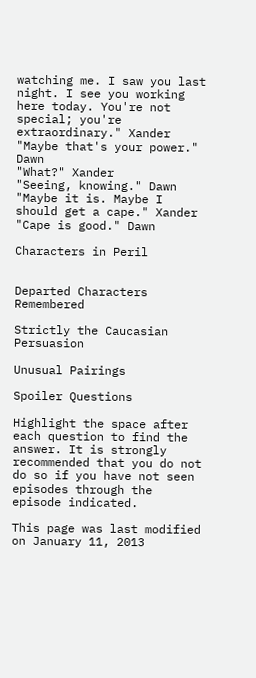watching me. I saw you last night. I see you working here today. You're not special; you're extraordinary." Xander
"Maybe that's your power." Dawn
"What?" Xander
"Seeing, knowing." Dawn
"Maybe it is. Maybe I should get a cape." Xander
"Cape is good." Dawn

Characters in Peril


Departed Characters Remembered

Strictly the Caucasian Persuasion

Unusual Pairings

Spoiler Questions

Highlight the space after each question to find the answer. It is strongly recommended that you do not do so if you have not seen episodes through the episode indicated.

This page was last modified on January 11, 2013